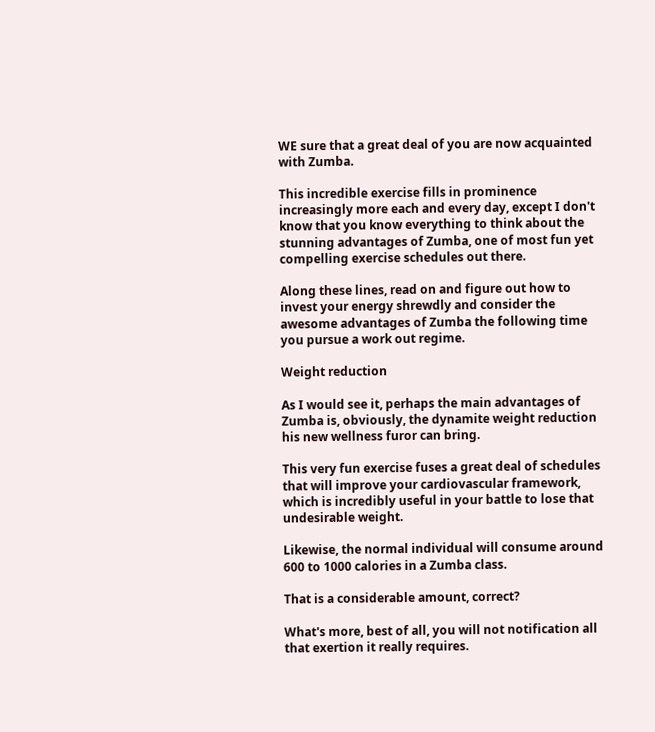WE sure that a great deal of you are now acquainted with Zumba.

This incredible exercise fills in prominence increasingly more each and every day, except I don't know that you know everything to think about the stunning advantages of Zumba, one of most fun yet compelling exercise schedules out there.

Along these lines, read on and figure out how to invest your energy shrewdly and consider the awesome advantages of Zumba the following time you pursue a work out regime.

Weight reduction

As I would see it, perhaps the main advantages of Zumba is, obviously, the dynamite weight reduction his new wellness furor can bring.

This very fun exercise fuses a great deal of schedules that will improve your cardiovascular framework, which is incredibly useful in your battle to lose that undesirable weight.

Likewise, the normal individual will consume around 600 to 1000 calories in a Zumba class.

That is a considerable amount, correct?

What's more, best of all, you will not notification all that exertion it really requires.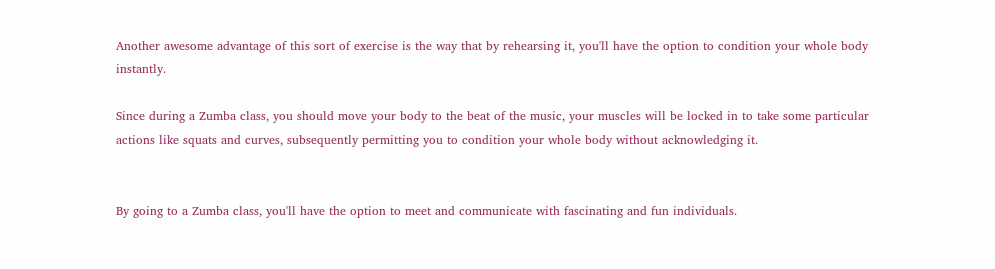Another awesome advantage of this sort of exercise is the way that by rehearsing it, you'll have the option to condition your whole body instantly.

Since during a Zumba class, you should move your body to the beat of the music, your muscles will be locked in to take some particular actions like squats and curves, subsequently permitting you to condition your whole body without acknowledging it.


By going to a Zumba class, you'll have the option to meet and communicate with fascinating and fun individuals.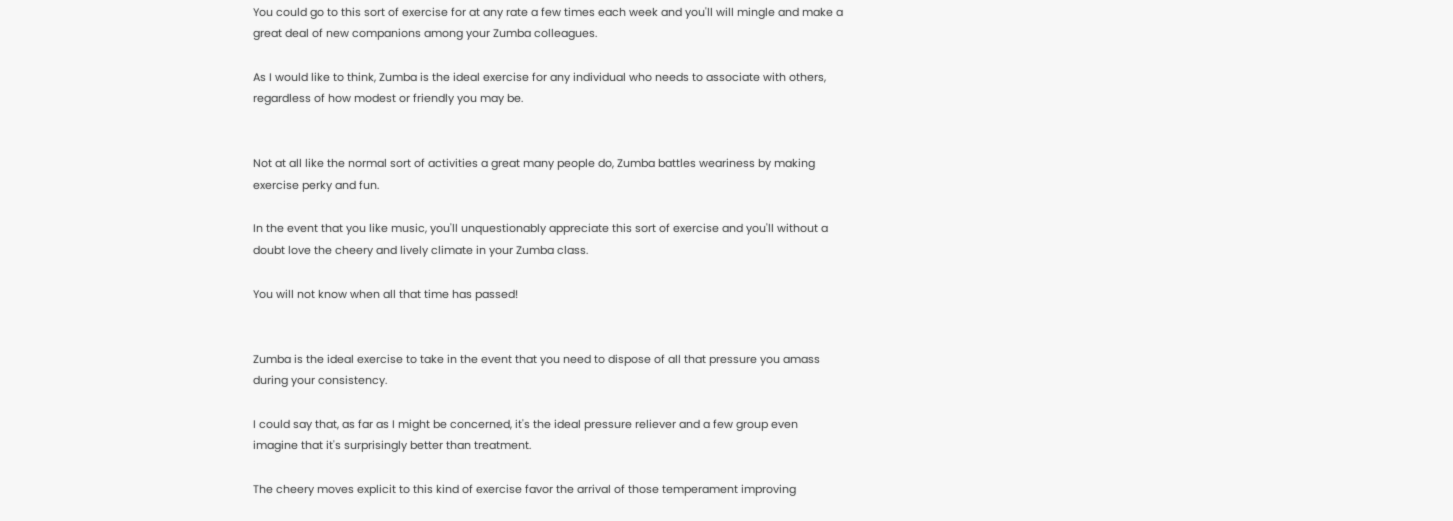You could go to this sort of exercise for at any rate a few times each week and you'll will mingle and make a great deal of new companions among your Zumba colleagues.

As I would like to think, Zumba is the ideal exercise for any individual who needs to associate with others, regardless of how modest or friendly you may be.


Not at all like the normal sort of activities a great many people do, Zumba battles weariness by making exercise perky and fun.

In the event that you like music, you'll unquestionably appreciate this sort of exercise and you'll without a doubt love the cheery and lively climate in your Zumba class.

You will not know when all that time has passed!


Zumba is the ideal exercise to take in the event that you need to dispose of all that pressure you amass during your consistency.

I could say that, as far as I might be concerned, it's the ideal pressure reliever and a few group even imagine that it's surprisingly better than treatment.

The cheery moves explicit to this kind of exercise favor the arrival of those temperament improving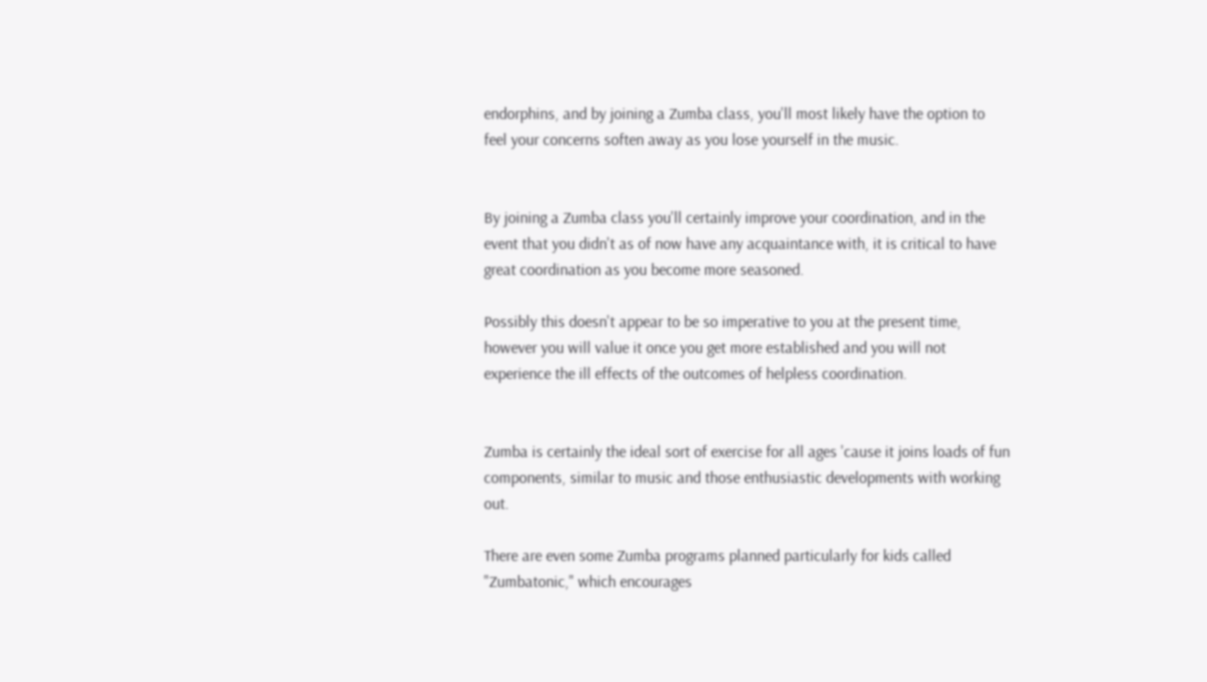endorphins, and by joining a Zumba class, you'll most likely have the option to feel your concerns soften away as you lose yourself in the music.


By joining a Zumba class you'll certainly improve your coordination, and in the event that you didn't as of now have any acquaintance with, it is critical to have great coordination as you become more seasoned.

Possibly this doesn't appear to be so imperative to you at the present time, however you will value it once you get more established and you will not experience the ill effects of the outcomes of helpless coordination.


Zumba is certainly the ideal sort of exercise for all ages 'cause it joins loads of fun components, similar to music and those enthusiastic developments with working out.

There are even some Zumba programs planned particularly for kids called "Zumbatonic," which encourages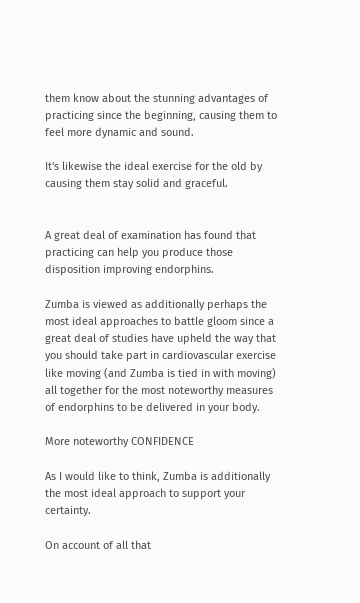them know about the stunning advantages of practicing since the beginning, causing them to feel more dynamic and sound.

It's likewise the ideal exercise for the old by causing them stay solid and graceful.


A great deal of examination has found that practicing can help you produce those disposition improving endorphins.

Zumba is viewed as additionally perhaps the most ideal approaches to battle gloom since a great deal of studies have upheld the way that you should take part in cardiovascular exercise like moving (and Zumba is tied in with moving) all together for the most noteworthy measures of endorphins to be delivered in your body.

More noteworthy CONFIDENCE

As I would like to think, Zumba is additionally the most ideal approach to support your certainty.

On account of all that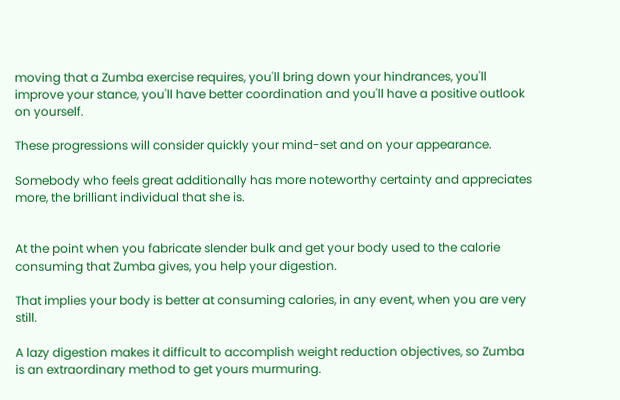moving that a Zumba exercise requires, you'll bring down your hindrances, you'll improve your stance, you'll have better coordination and you'll have a positive outlook on yourself.

These progressions will consider quickly your mind-set and on your appearance.

Somebody who feels great additionally has more noteworthy certainty and appreciates more, the brilliant individual that she is.


At the point when you fabricate slender bulk and get your body used to the calorie consuming that Zumba gives, you help your digestion.

That implies your body is better at consuming calories, in any event, when you are very still.

A lazy digestion makes it difficult to accomplish weight reduction objectives, so Zumba is an extraordinary method to get yours murmuring.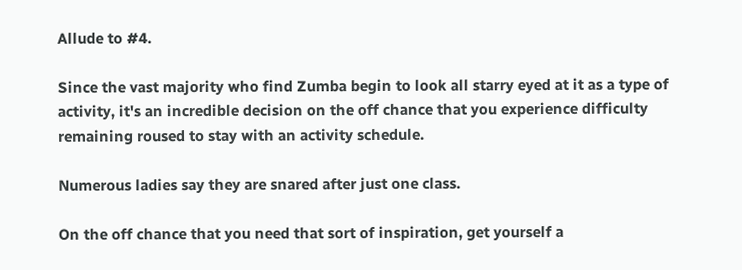Allude to #4.

Since the vast majority who find Zumba begin to look all starry eyed at it as a type of activity, it's an incredible decision on the off chance that you experience difficulty remaining roused to stay with an activity schedule.

Numerous ladies say they are snared after just one class.

On the off chance that you need that sort of inspiration, get yourself a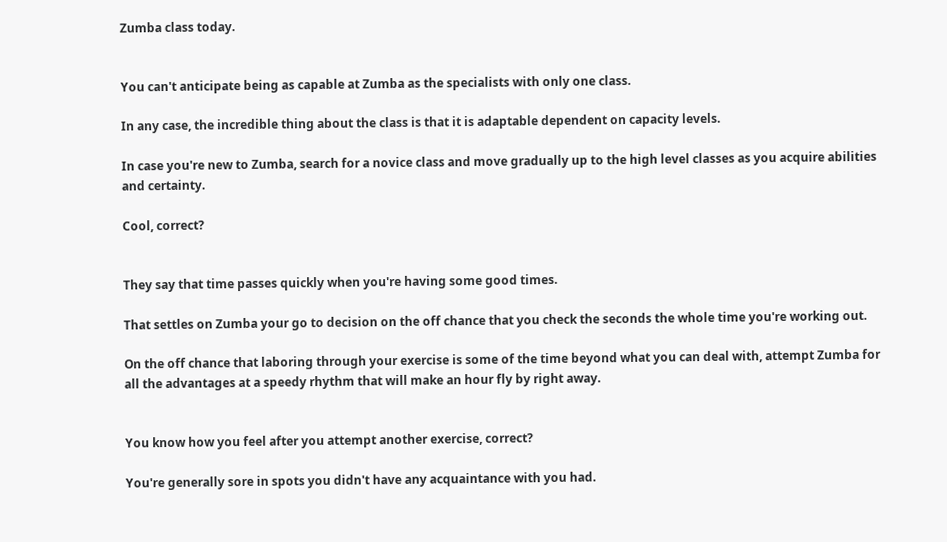Zumba class today.


You can't anticipate being as capable at Zumba as the specialists with only one class.

In any case, the incredible thing about the class is that it is adaptable dependent on capacity levels.

In case you're new to Zumba, search for a novice class and move gradually up to the high level classes as you acquire abilities and certainty.

Cool, correct?


They say that time passes quickly when you're having some good times.

That settles on Zumba your go to decision on the off chance that you check the seconds the whole time you're working out.

On the off chance that laboring through your exercise is some of the time beyond what you can deal with, attempt Zumba for all the advantages at a speedy rhythm that will make an hour fly by right away.


You know how you feel after you attempt another exercise, correct?

You're generally sore in spots you didn't have any acquaintance with you had.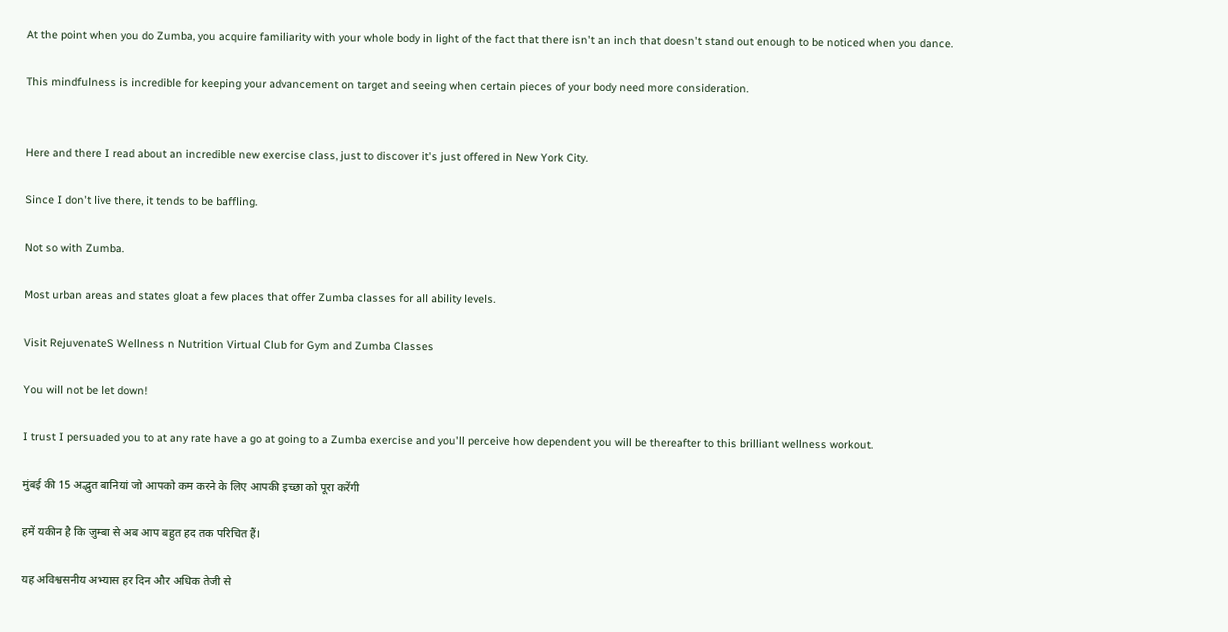At the point when you do Zumba, you acquire familiarity with your whole body in light of the fact that there isn't an inch that doesn't stand out enough to be noticed when you dance.

This mindfulness is incredible for keeping your advancement on target and seeing when certain pieces of your body need more consideration.


Here and there I read about an incredible new exercise class, just to discover it's just offered in New York City.

Since I don't live there, it tends to be baffling.

Not so with Zumba.

Most urban areas and states gloat a few places that offer Zumba classes for all ability levels.

Visit RejuvenateS Wellness n Nutrition Virtual Club for Gym and Zumba Classes

You will not be let down!

I trust I persuaded you to at any rate have a go at going to a Zumba exercise and you'll perceive how dependent you will be thereafter to this brilliant wellness workout.

मुंबई की 15 अद्भुत बानियां जो आपको कम करने के लिए आपकी इच्छा को पूरा करेंगी

हमें यकीन है कि ज़ुम्बा से अब आप बहुत हद तक परिचित हैं।

यह अविश्वसनीय अभ्यास हर दिन और अधिक तेजी से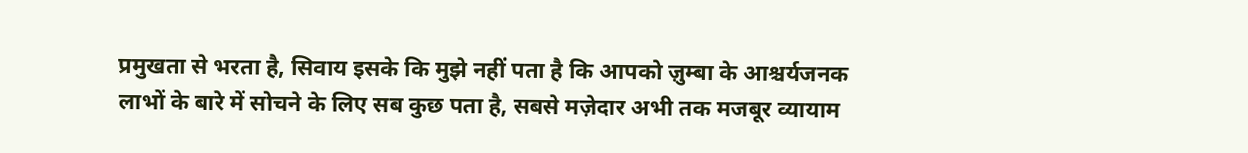प्रमुखता से भरता है, सिवाय इसके कि मुझे नहीं पता है कि आपको ज़ुम्बा के आश्चर्यजनक लाभों के बारे में सोचने के लिए सब कुछ पता है, सबसे मज़ेदार अभी तक मजबूर व्यायाम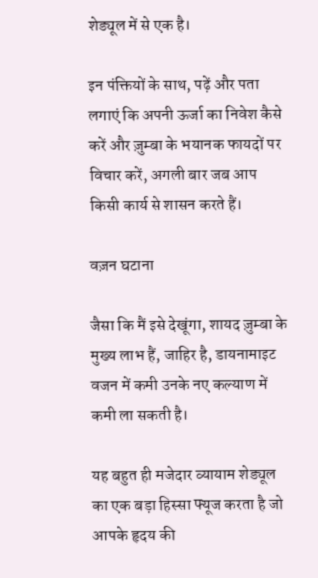शेड्यूल में से एक है।

इन पंक्तियों के साथ, पढ़ें और पता लगाएं कि अपनी ऊर्जा का निवेश कैसे करें और ज़ुम्बा के भयानक फायदों पर विचार करें, अगली बार जब आप किसी कार्य से शासन करते हैं।

वज़न घटाना

जैसा कि मैं इसे देखूंगा, शायद ज़ुम्बा के मुख्य लाभ हैं, जाहिर है, डायनामाइट वजन में कमी उनके नए कल्याण में कमी ला सकती है।

यह बहुत ही मजेदार व्यायाम शेड्यूल का एक बड़ा हिस्सा फ्यूज करता है जो आपके हृदय की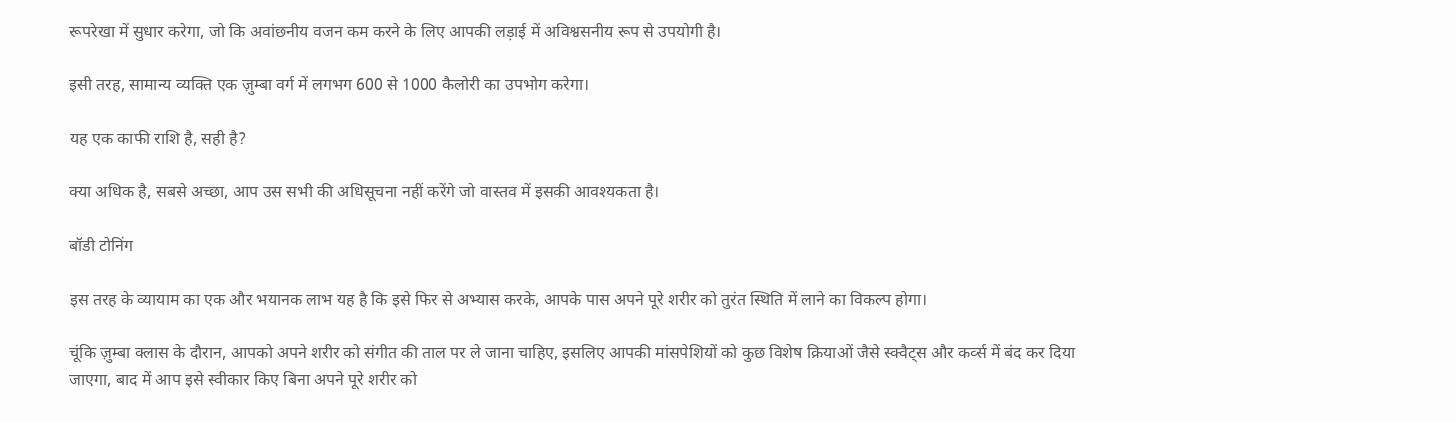रूपरेखा में सुधार करेगा, जो कि अवांछनीय वजन कम करने के लिए आपकी लड़ाई में अविश्वसनीय रूप से उपयोगी है।

इसी तरह, सामान्य व्यक्ति एक ज़ुम्बा वर्ग में लगभग 600 से 1000 कैलोरी का उपभोग करेगा।

यह एक काफी राशि है, सही है?

क्या अधिक है, सबसे अच्छा, आप उस सभी की अधिसूचना नहीं करेंगे जो वास्तव में इसकी आवश्यकता है।

बॉडी टोनिंग

इस तरह के व्यायाम का एक और भयानक लाभ यह है कि इसे फिर से अभ्यास करके, आपके पास अपने पूरे शरीर को तुरंत स्थिति में लाने का विकल्प होगा।

चूंकि ज़ुम्बा क्लास के दौरान, आपको अपने शरीर को संगीत की ताल पर ले जाना चाहिए, इसलिए आपकी मांसपेशियों को कुछ विशेष क्रियाओं जैसे स्क्वैट्स और कर्व्स में बंद कर दिया जाएगा, बाद में आप इसे स्वीकार किए बिना अपने पूरे शरीर को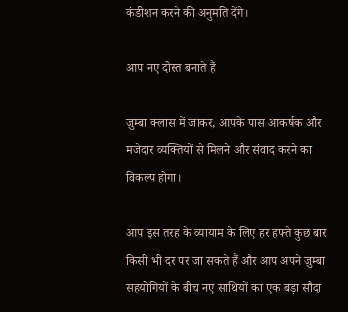कंडीशन करने की अनुमति देंगे।

आप नए दोस्त बनाते हैं

ज़ुम्बा क्लास में जाकर, आपके पास आकर्षक और मजेदार व्यक्तियों से मिलने और संवाद करने का विकल्प होगा।

आप इस तरह के व्यायाम के लिए हर हफ्ते कुछ बार किसी भी दर पर जा सकते हैं और आप अपने ज़ुम्बा सहयोगियों के बीच नए साथियों का एक बड़ा सौदा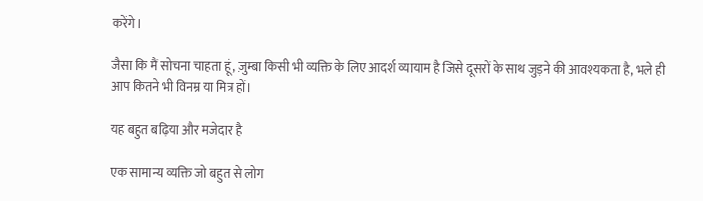करेंगे।

जैसा कि मैं सोचना चाहता हूं, ज़ुम्बा किसी भी व्यक्ति के लिए आदर्श व्यायाम है जिसे दूसरों के साथ जुड़ने की आवश्यकता है, भले ही आप कितने भी विनम्र या मित्र हों।

यह बहुत बढ़िया और मजेदार है

एक सामान्य व्यक्ति जो बहुत से लोग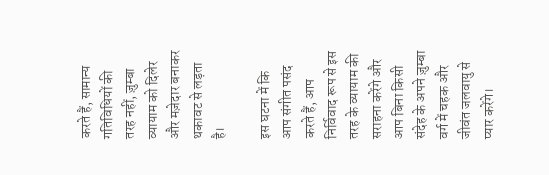करते हैं, सामान्य गतिविधियों की तरह नहीं, ज़ुम्बा व्यायाम को दिलेर और मज़ेदार बनाकर थकावट से लड़ता है।

इस घटना में कि आप संगीत पसंद करते हैं, आप निर्विवाद रूप से इस तरह के व्यायाम की सराहना करेंगे और आप बिना किसी संदेह के अपने ज़ुम्बा वर्ग में चहक और जीवंत जलवायु से प्यार करेंगे।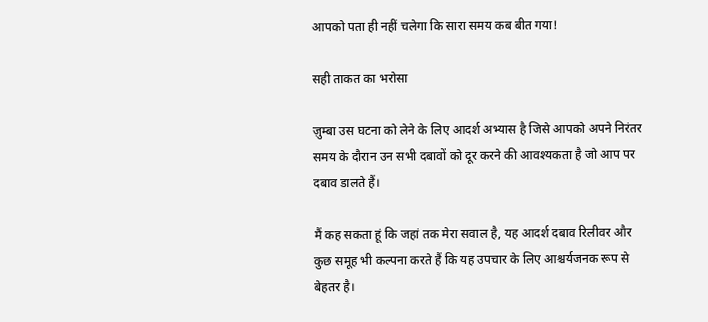आपको पता ही नहीं चलेगा कि सारा समय कब बीत गया!

सही ताकत का भरोसा

ज़ुम्बा उस घटना को लेने के लिए आदर्श अभ्यास है जिसे आपको अपने निरंतर समय के दौरान उन सभी दबावों को दूर करने की आवश्यकता है जो आप पर दबाव डालते हैं।

मैं कह सकता हूं कि जहां तक मेरा सवाल है, यह आदर्श दबाव रिलीवर और कुछ समूह भी कल्पना करते हैं कि यह उपचार के लिए आश्चर्यजनक रूप से बेहतर है।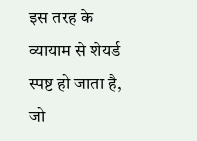इस तरह के व्यायाम से शेयर्ड स्पष्ट हो जाता है, जो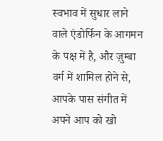स्वभाव में सुधार लाने वाले एंडोर्फिन के आगमन के पक्ष में है, और ज़ुम्बा वर्ग में शामिल होने से, आपके पास संगीत में अपने आप को खो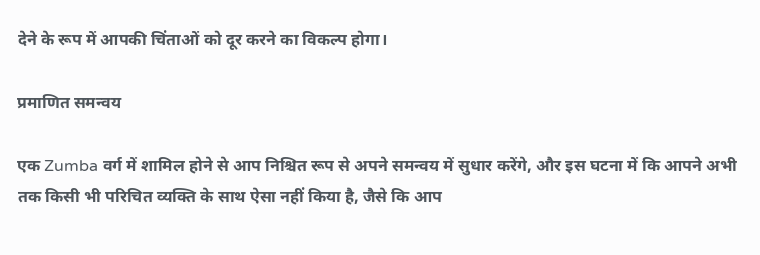देने के रूप में आपकी चिंताओं को दूर करने का विकल्प होगा।

प्रमाणित समन्वय

एक Zumba वर्ग में शामिल होने से आप निश्चित रूप से अपने समन्वय में सुधार करेंगे, और इस घटना में कि आपने अभी तक किसी भी परिचित व्यक्ति के साथ ऐसा नहीं किया है, जैसे कि आप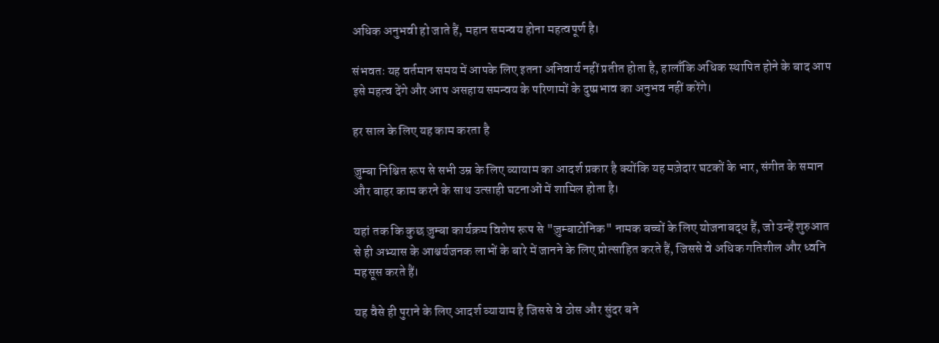अधिक अनुभवी हो जाते हैं, महान समन्वय होना महत्वपूर्ण है।

संभवतः यह वर्तमान समय में आपके लिए इतना अनिवार्य नहीं प्रतीत होता है, हालाँकि अधिक स्थापित होने के बाद आप इसे महत्व देंगे और आप असहाय समन्वय के परिणामों के दुष्प्रभाव का अनुभव नहीं करेंगे।

हर साल के लिए यह काम करता है

ज़ुम्बा निश्चित रूप से सभी उम्र के लिए व्यायाम का आदर्श प्रकार है क्योंकि यह मज़ेदार घटकों के भार, संगीत के समान और बाहर काम करने के साथ उत्साही घटनाओं में शामिल होता है।

यहां तक कि कुछ ज़ुम्बा कार्यक्रम विशेष रूप से "ज़ुम्बाटोनिक" नामक बच्चों के लिए योजनाबद्ध हैं, जो उन्हें शुरुआत से ही अभ्यास के आश्चर्यजनक लाभों के बारे में जानने के लिए प्रोत्साहित करते हैं, जिससे वे अधिक गतिशील और ध्वनि महसूस करते हैं।

यह वैसे ही पुराने के लिए आदर्श व्यायाम है जिससे वे ठोस और सुंदर बने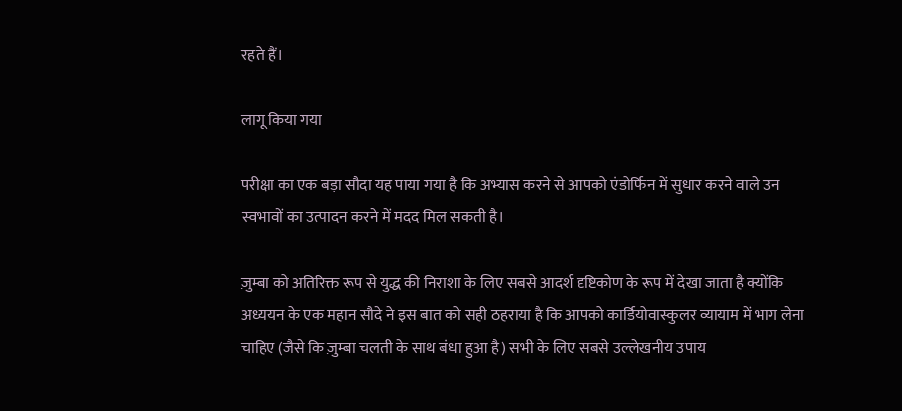रहते हैं।

लागू किया गया

परीक्षा का एक बड़ा सौदा यह पाया गया है कि अभ्यास करने से आपको एंडोर्फिन में सुधार करने वाले उन स्वभावों का उत्पादन करने में मदद मिल सकती है।

ज़ुम्बा को अतिरिक्त रूप से युद्ध की निराशा के लिए सबसे आदर्श दृष्टिकोण के रूप में देखा जाता है क्योंकि अध्ययन के एक महान सौदे ने इस बात को सही ठहराया है कि आपको कार्डियोवास्कुलर व्यायाम में भाग लेना चाहिए (जैसे कि ज़ुम्बा चलती के साथ बंधा हुआ है) सभी के लिए सबसे उल्लेखनीय उपाय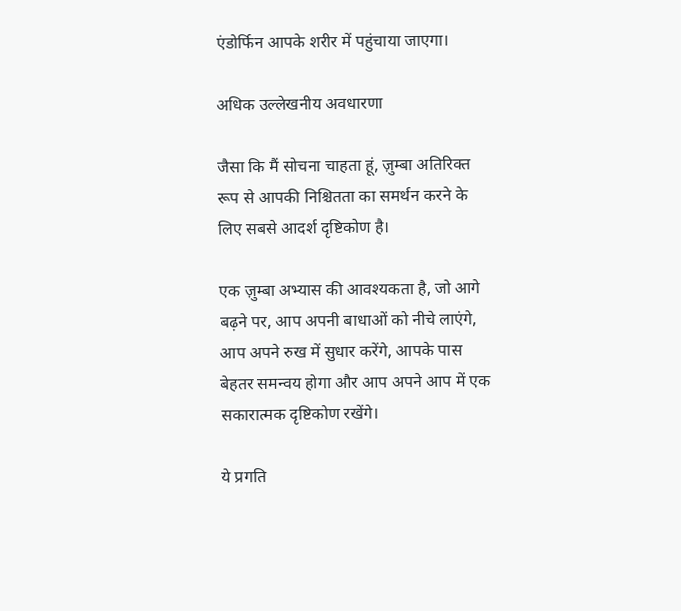एंडोर्फिन आपके शरीर में पहुंचाया जाएगा।

अधिक उल्लेखनीय अवधारणा

जैसा कि मैं सोचना चाहता हूं, ज़ुम्बा अतिरिक्त रूप से आपकी निश्चितता का समर्थन करने के लिए सबसे आदर्श दृष्टिकोण है।

एक ज़ुम्बा अभ्यास की आवश्यकता है, जो आगे बढ़ने पर, आप अपनी बाधाओं को नीचे लाएंगे, आप अपने रुख में सुधार करेंगे, आपके पास बेहतर समन्वय होगा और आप अपने आप में एक सकारात्मक दृष्टिकोण रखेंगे।

ये प्रगति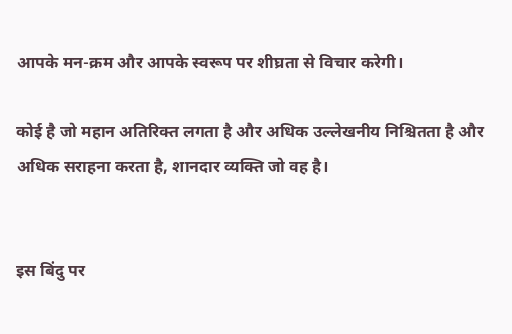आपके मन-क्रम और आपके स्वरूप पर शीघ्रता से विचार करेगी।

कोई है जो महान अतिरिक्त लगता है और अधिक उल्लेखनीय निश्चितता है और अधिक सराहना करता है, शानदार व्यक्ति जो वह है।


इस बिंदु पर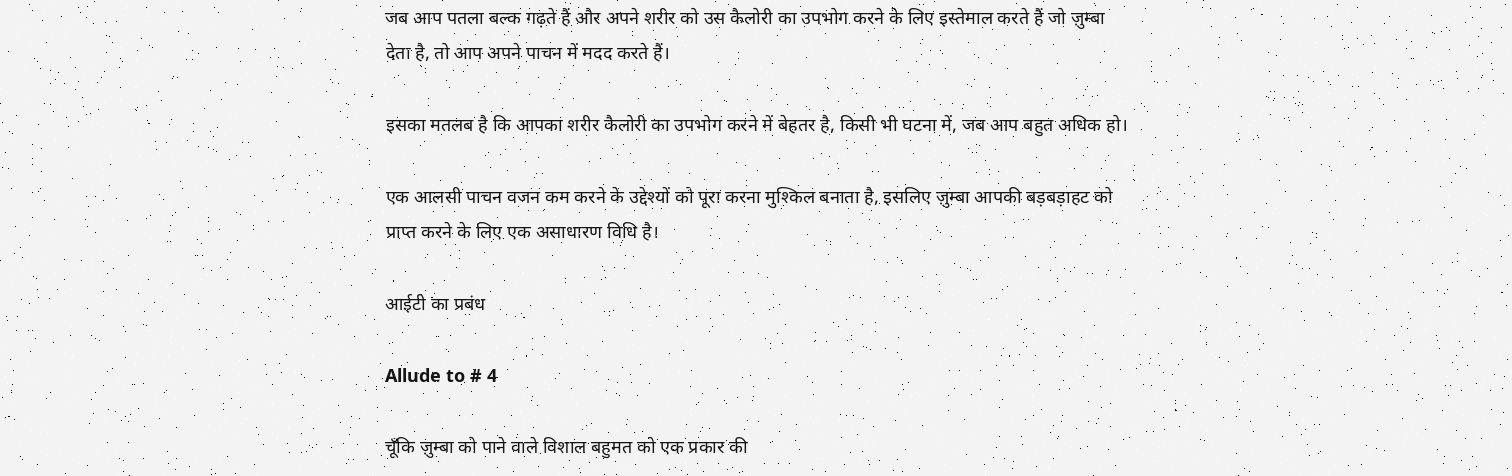जब आप पतला बल्क गढ़ते हैं और अपने शरीर को उस कैलोरी का उपभोग करने के लिए इस्तेमाल करते हैं जो ज़ुम्बा देता है, तो आप अपने पाचन में मदद करते हैं।

इसका मतलब है कि आपका शरीर कैलोरी का उपभोग करने में बेहतर है, किसी भी घटना में, जब आप बहुत अधिक हो।

एक आलसी पाचन वजन कम करने के उद्देश्यों को पूरा करना मुश्किल बनाता है, इसलिए ज़ुम्बा आपकी बड़बड़ाहट को प्राप्त करने के लिए एक असाधारण विधि है।

आईटी का प्रबंध

Allude to # 4

चूँकि ज़ुम्बा को पाने वाले विशाल बहुमत को एक प्रकार की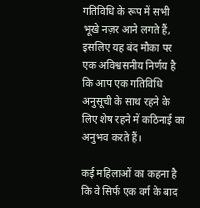गतिविधि के रूप में सभी भूखे नज़र आने लगते हैं, इसलिए यह बंद मौका पर एक अविश्वसनीय निर्णय है कि आप एक गतिविधि अनुसूची के साथ रहने के लिए शेष रहने में कठिनाई का अनुभव करते हैं।

कई महिलाओं का कहना है कि वे सिर्फ एक वर्ग के बाद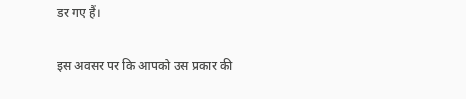डर गए हैं।

इस अवसर पर कि आपको उस प्रकार की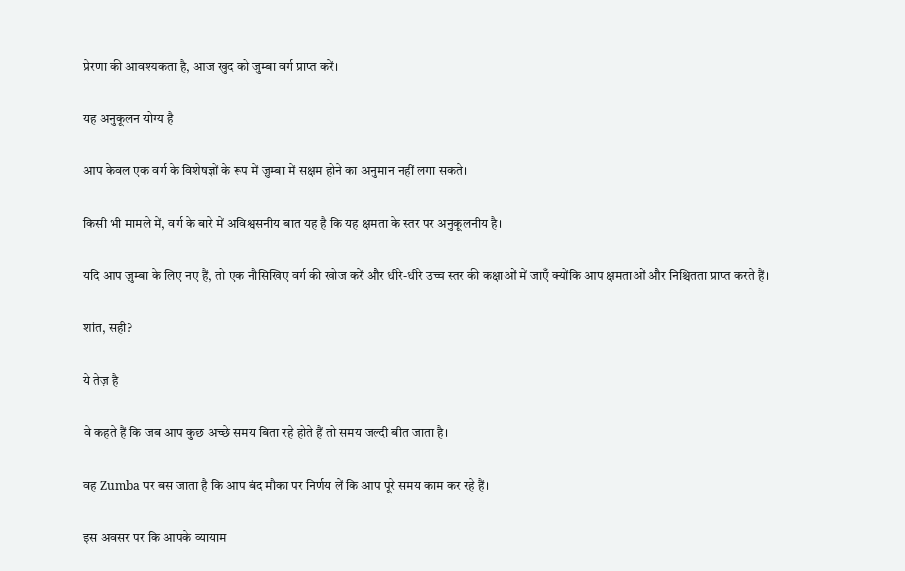प्रेरणा की आवश्यकता है, आज खुद को जुम्बा वर्ग प्राप्त करें।

यह अनुकूलन योग्य है

आप केवल एक वर्ग के विशेषज्ञों के रूप में ज़ुम्बा में सक्षम होने का अनुमान नहीं लगा सकते।

किसी भी मामले में, वर्ग के बारे में अविश्वसनीय बात यह है कि यह क्षमता के स्तर पर अनुकूलनीय है।

यदि आप ज़ुम्बा के लिए नए हैं, तो एक नौसिखिए वर्ग की खोज करें और धीरे-धीरे उच्च स्तर की कक्षाओं में जाएँ क्योंकि आप क्षमताओं और निश्चितता प्राप्त करते हैं।

शांत, सही?

ये तेज़ है

वे कहते हैं कि जब आप कुछ अच्छे समय बिता रहे होते हैं तो समय जल्दी बीत जाता है।

वह Zumba पर बस जाता है कि आप बंद मौका पर निर्णय लें कि आप पूरे समय काम कर रहे हैं।

इस अवसर पर कि आपके व्यायाम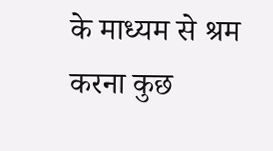के माध्यम से श्रम करना कुछ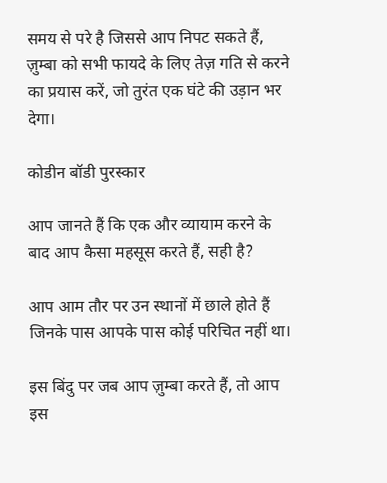समय से परे है जिससे आप निपट सकते हैं, ज़ुम्बा को सभी फायदे के लिए तेज़ गति से करने का प्रयास करें, जो तुरंत एक घंटे की उड़ान भर देगा।

कोडीन बॉडी पुरस्कार

आप जानते हैं कि एक और व्यायाम करने के बाद आप कैसा महसूस करते हैं, सही है?

आप आम तौर पर उन स्थानों में छाले होते हैं जिनके पास आपके पास कोई परिचित नहीं था।

इस बिंदु पर जब आप ज़ुम्बा करते हैं, तो आप इस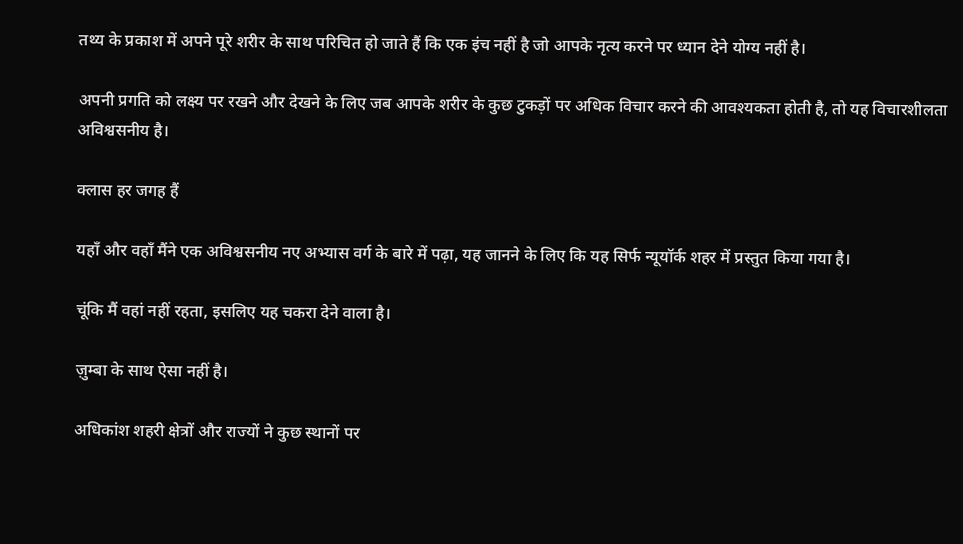तथ्य के प्रकाश में अपने पूरे शरीर के साथ परिचित हो जाते हैं कि एक इंच नहीं है जो आपके नृत्य करने पर ध्यान देने योग्य नहीं है।

अपनी प्रगति को लक्ष्य पर रखने और देखने के लिए जब आपके शरीर के कुछ टुकड़ों पर अधिक विचार करने की आवश्यकता होती है, तो यह विचारशीलता अविश्वसनीय है।

क्लास हर जगह हैं

यहाँ और वहाँ मैंने एक अविश्वसनीय नए अभ्यास वर्ग के बारे में पढ़ा, यह जानने के लिए कि यह सिर्फ न्यूयॉर्क शहर में प्रस्तुत किया गया है।

चूंकि मैं वहां नहीं रहता, इसलिए यह चकरा देने वाला है।

ज़ुम्बा के साथ ऐसा नहीं है।

अधिकांश शहरी क्षेत्रों और राज्यों ने कुछ स्थानों पर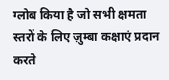ग्लोब किया है जो सभी क्षमता स्तरों के लिए ज़ुम्बा कक्षाएं प्रदान करते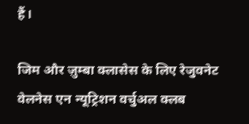हैं।

जिम और ज़ुम्बा क्लासेस के लिए रेजुवनेट वेलनेस एन न्यूट्रिशन वर्चुअल क्लब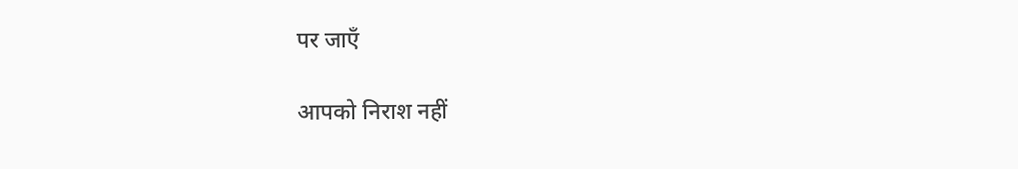पर जाएँ

आपको निराश नहीं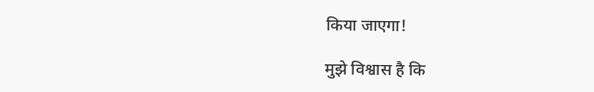किया जाएगा!

मुझे विश्वास है कि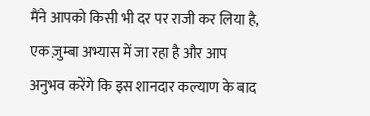मैंने आपको किसी भी दर पर राजी कर लिया है, एक ज़ुम्बा अभ्यास में जा रहा है और आप अनुभव करेंगे कि इस शानदार कल्याण के बाद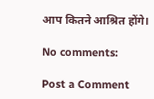आप कितने आश्रित होंगे।

No comments:

Post a Comment